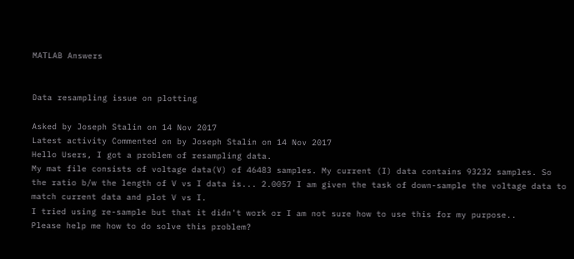MATLAB Answers


Data resampling issue on plotting

Asked by Joseph Stalin on 14 Nov 2017
Latest activity Commented on by Joseph Stalin on 14 Nov 2017
Hello Users, I got a problem of resampling data.
My mat file consists of voltage data(V) of 46483 samples. My current (I) data contains 93232 samples. So the ratio b/w the length of V vs I data is... 2.0057 I am given the task of down-sample the voltage data to match current data and plot V vs I.
I tried using re-sample but that it didn't work or I am not sure how to use this for my purpose..
Please help me how to do solve this problem?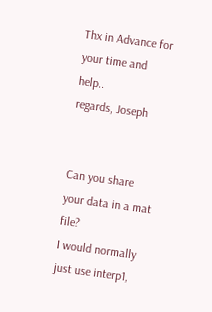Thx in Advance for your time and help..
regards, Joseph


Can you share your data in a mat file?
I would normally just use interp1,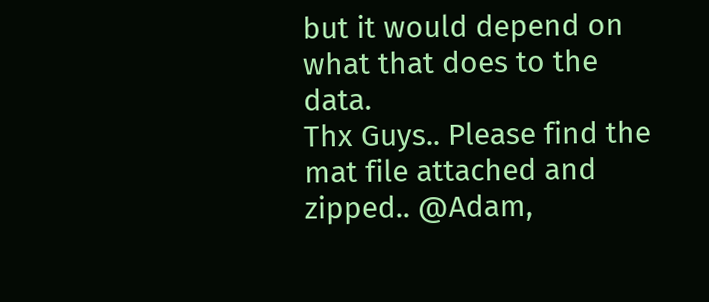but it would depend on what that does to the data.
Thx Guys.. Please find the mat file attached and zipped.. @Adam,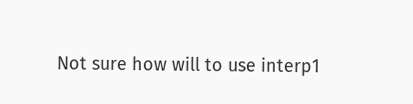Not sure how will to use interp1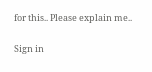for this.. Please explain me..

Sign in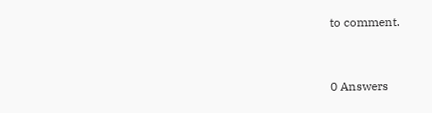to comment.


0 Answers